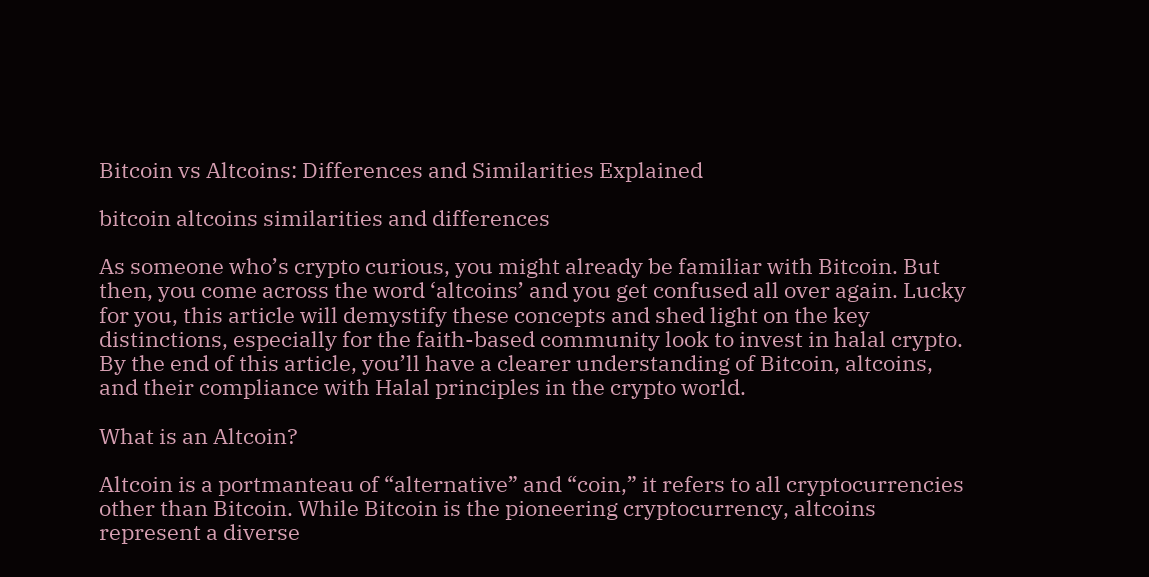Bitcoin vs Altcoins: Differences and Similarities Explained

bitcoin altcoins similarities and differences

As someone who’s crypto curious, you might already be familiar with Bitcoin. But then, you come across the word ‘altcoins’ and you get confused all over again. Lucky for you, this article will demystify these concepts and shed light on the key distinctions, especially for the faith-based community look to invest in halal crypto. By the end of this article, you’ll have a clearer understanding of Bitcoin, altcoins, and their compliance with Halal principles in the crypto world.

What is an Altcoin?

Altcoin is a portmanteau of “alternative” and “coin,” it refers to all cryptocurrencies other than Bitcoin. While Bitcoin is the pioneering cryptocurrency, altcoins represent a diverse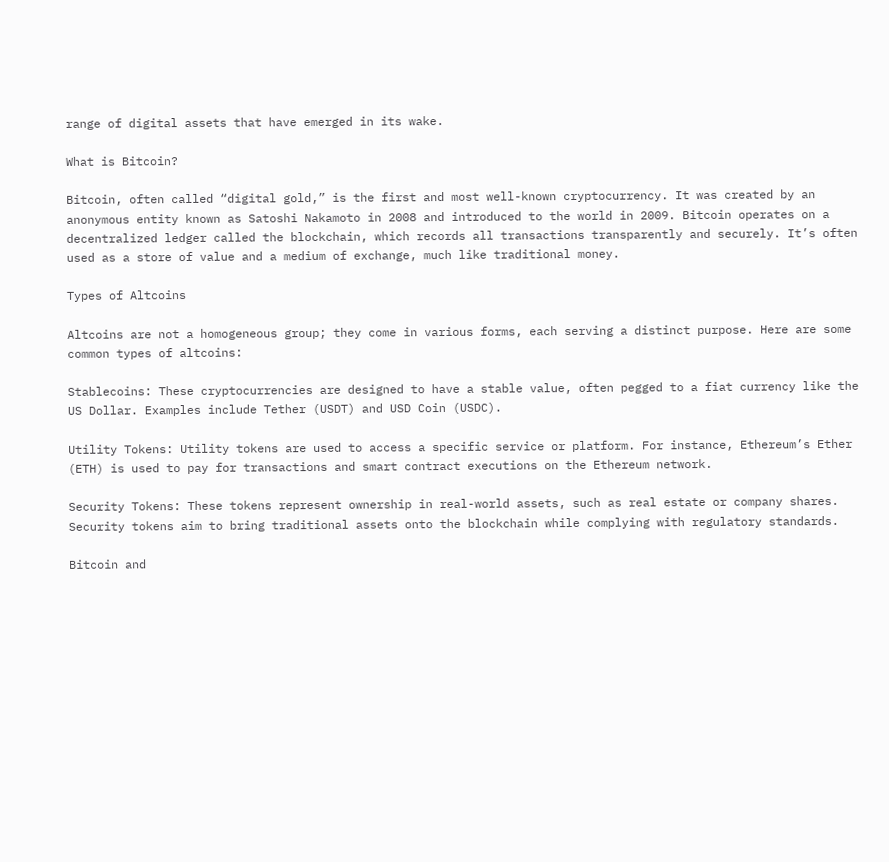range of digital assets that have emerged in its wake.

What is Bitcoin?

Bitcoin, often called “digital gold,” is the first and most well-known cryptocurrency. It was created by an anonymous entity known as Satoshi Nakamoto in 2008 and introduced to the world in 2009. Bitcoin operates on a decentralized ledger called the blockchain, which records all transactions transparently and securely. It’s often used as a store of value and a medium of exchange, much like traditional money.

Types of Altcoins

Altcoins are not a homogeneous group; they come in various forms, each serving a distinct purpose. Here are some common types of altcoins:

Stablecoins: These cryptocurrencies are designed to have a stable value, often pegged to a fiat currency like the US Dollar. Examples include Tether (USDT) and USD Coin (USDC).

Utility Tokens: Utility tokens are used to access a specific service or platform. For instance, Ethereum’s Ether (ETH) is used to pay for transactions and smart contract executions on the Ethereum network.

Security Tokens: These tokens represent ownership in real-world assets, such as real estate or company shares. Security tokens aim to bring traditional assets onto the blockchain while complying with regulatory standards.

Bitcoin and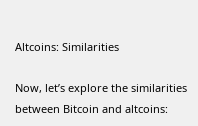Altcoins: Similarities

Now, let’s explore the similarities between Bitcoin and altcoins: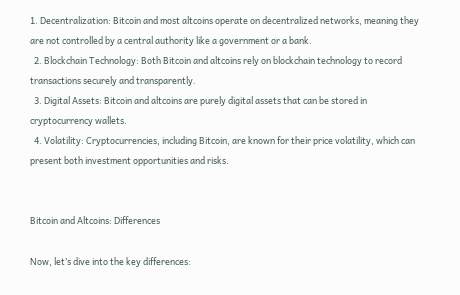1. Decentralization: Bitcoin and most altcoins operate on decentralized networks, meaning they are not controlled by a central authority like a government or a bank.
  2. Blockchain Technology: Both Bitcoin and altcoins rely on blockchain technology to record transactions securely and transparently.
  3. Digital Assets: Bitcoin and altcoins are purely digital assets that can be stored in cryptocurrency wallets.
  4. Volatility: Cryptocurrencies, including Bitcoin, are known for their price volatility, which can present both investment opportunities and risks.


Bitcoin and Altcoins: Differences

Now, let’s dive into the key differences: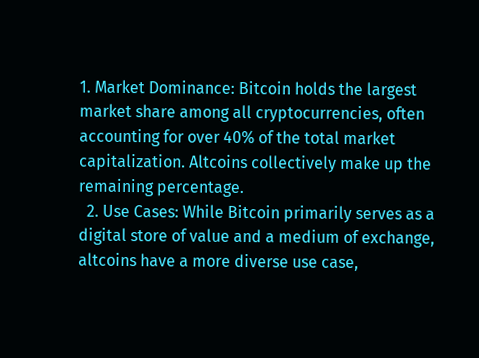1. Market Dominance: Bitcoin holds the largest market share among all cryptocurrencies, often accounting for over 40% of the total market capitalization. Altcoins collectively make up the remaining percentage.
  2. Use Cases: While Bitcoin primarily serves as a digital store of value and a medium of exchange, altcoins have a more diverse use case,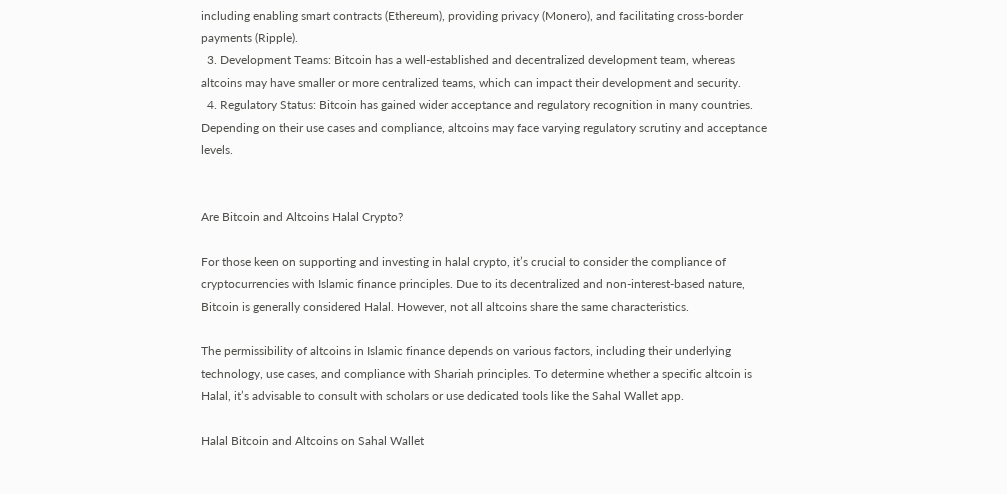including enabling smart contracts (Ethereum), providing privacy (Monero), and facilitating cross-border payments (Ripple).
  3. Development Teams: Bitcoin has a well-established and decentralized development team, whereas altcoins may have smaller or more centralized teams, which can impact their development and security.
  4. Regulatory Status: Bitcoin has gained wider acceptance and regulatory recognition in many countries. Depending on their use cases and compliance, altcoins may face varying regulatory scrutiny and acceptance levels.


Are Bitcoin and Altcoins Halal Crypto?

For those keen on supporting and investing in halal crypto, it’s crucial to consider the compliance of cryptocurrencies with Islamic finance principles. Due to its decentralized and non-interest-based nature, Bitcoin is generally considered Halal. However, not all altcoins share the same characteristics.

The permissibility of altcoins in Islamic finance depends on various factors, including their underlying technology, use cases, and compliance with Shariah principles. To determine whether a specific altcoin is Halal, it’s advisable to consult with scholars or use dedicated tools like the Sahal Wallet app.

Halal Bitcoin and Altcoins on Sahal Wallet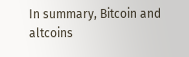In summary, Bitcoin and altcoins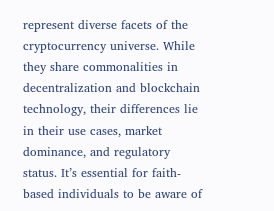represent diverse facets of the cryptocurrency universe. While they share commonalities in decentralization and blockchain technology, their differences lie in their use cases, market dominance, and regulatory status. It’s essential for faith-based individuals to be aware of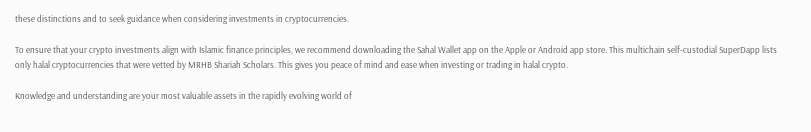these distinctions and to seek guidance when considering investments in cryptocurrencies.

To ensure that your crypto investments align with Islamic finance principles, we recommend downloading the Sahal Wallet app on the Apple or Android app store. This multichain self-custodial SuperDapp lists only halal cryptocurrencies that were vetted by MRHB Shariah Scholars. This gives you peace of mind and ease when investing or trading in halal crypto.

Knowledge and understanding are your most valuable assets in the rapidly evolving world of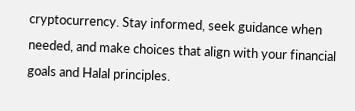cryptocurrency. Stay informed, seek guidance when needed, and make choices that align with your financial goals and Halal principles.